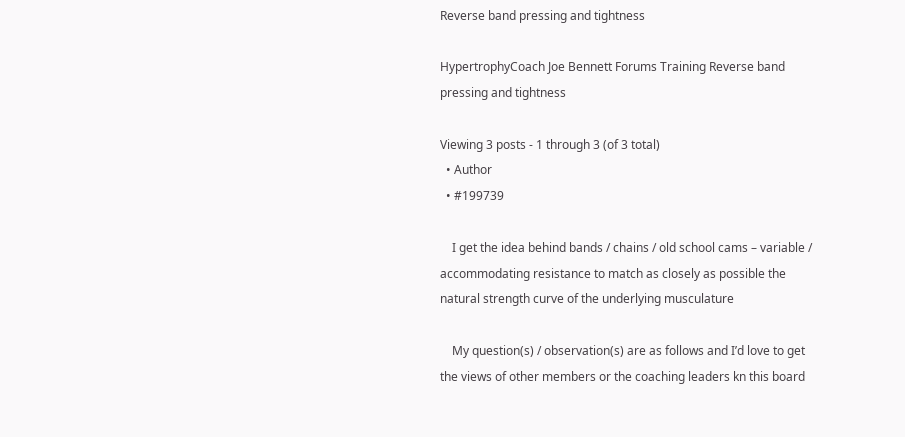Reverse band pressing and tightness

HypertrophyCoach Joe Bennett Forums Training Reverse band pressing and tightness

Viewing 3 posts - 1 through 3 (of 3 total)
  • Author
  • #199739

    I get the idea behind bands / chains / old school cams – variable / accommodating resistance to match as closely as possible the natural strength curve of the underlying musculature

    My question(s) / observation(s) are as follows and I’d love to get the views of other members or the coaching leaders kn this board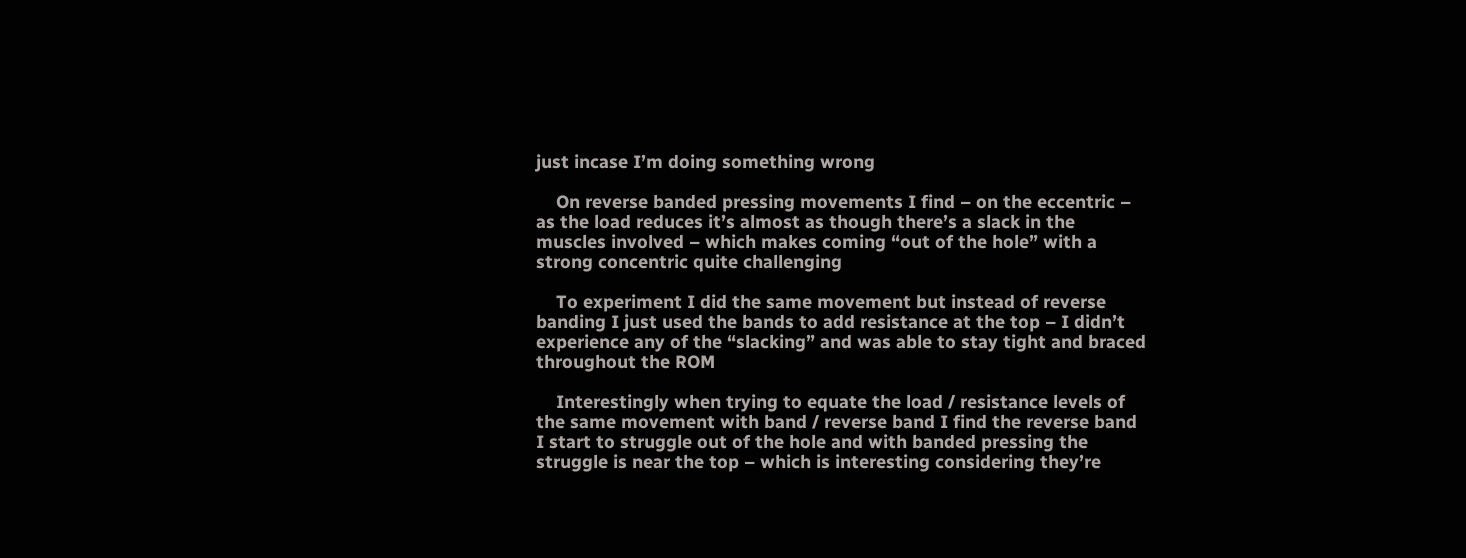just incase I’m doing something wrong

    On reverse banded pressing movements I find – on the eccentric – as the load reduces it’s almost as though there’s a slack in the muscles involved – which makes coming “out of the hole” with a strong concentric quite challenging

    To experiment I did the same movement but instead of reverse banding I just used the bands to add resistance at the top – I didn’t experience any of the “slacking” and was able to stay tight and braced throughout the ROM

    Interestingly when trying to equate the load / resistance levels of the same movement with band / reverse band I find the reverse band I start to struggle out of the hole and with banded pressing the struggle is near the top – which is interesting considering they’re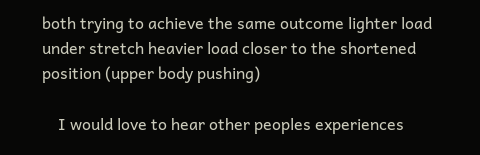both trying to achieve the same outcome lighter load under stretch heavier load closer to the shortened position (upper body pushing)

    I would love to hear other peoples experiences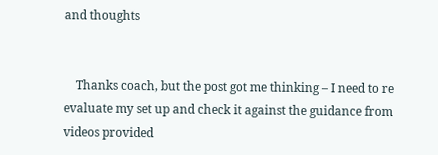and thoughts


    Thanks coach, but the post got me thinking – I need to re evaluate my set up and check it against the guidance from videos provided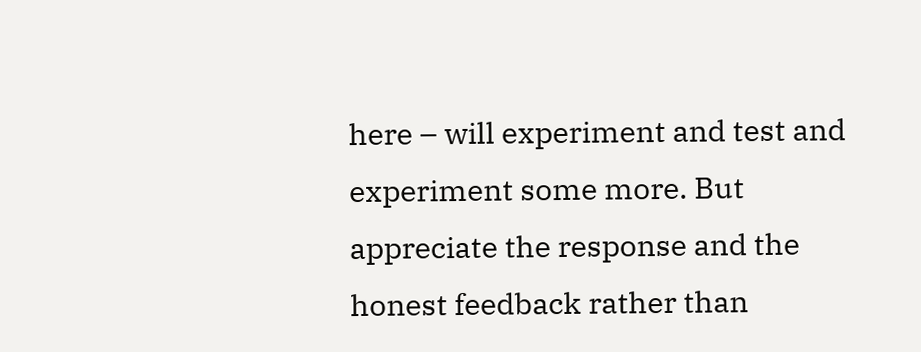here – will experiment and test and experiment some more. But appreciate the response and the honest feedback rather than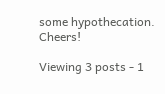some hypothecation. Cheers!

Viewing 3 posts - 1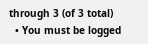through 3 (of 3 total)
  • You must be logged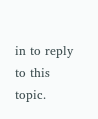in to reply to this topic.